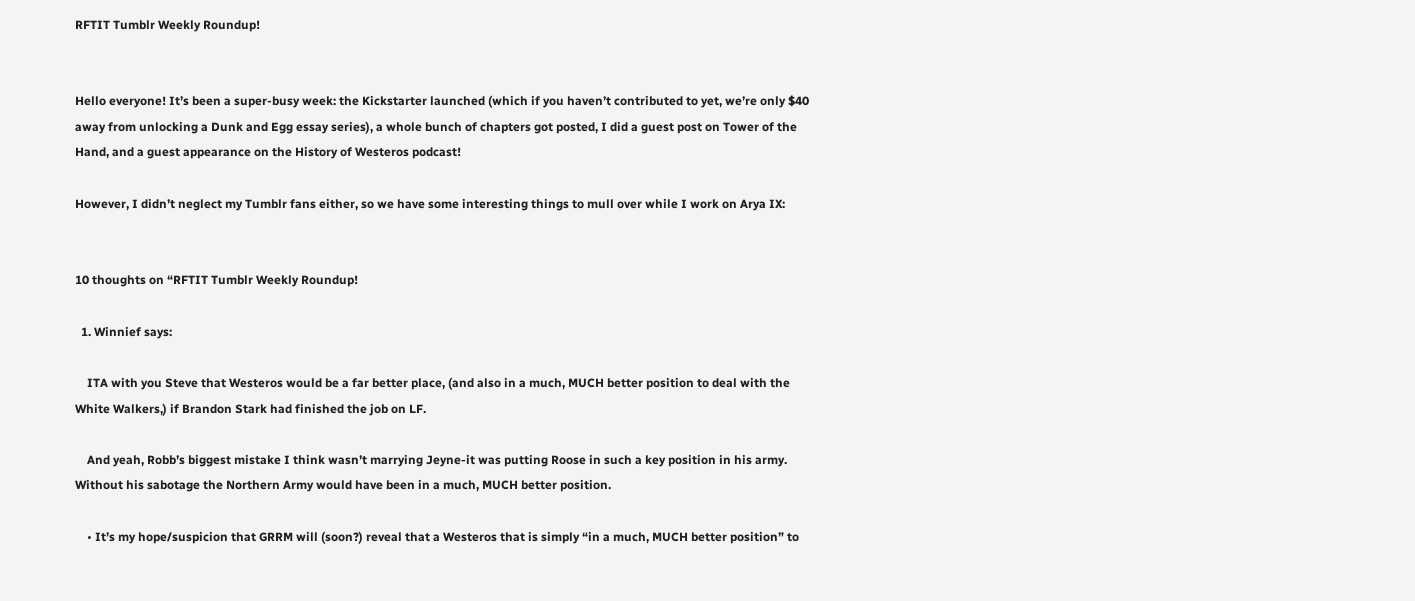RFTIT Tumblr Weekly Roundup!


Hello everyone! It’s been a super-busy week: the Kickstarter launched (which if you haven’t contributed to yet, we’re only $40 away from unlocking a Dunk and Egg essay series), a whole bunch of chapters got posted, I did a guest post on Tower of the Hand, and a guest appearance on the History of Westeros podcast!

However, I didn’t neglect my Tumblr fans either, so we have some interesting things to mull over while I work on Arya IX:


10 thoughts on “RFTIT Tumblr Weekly Roundup!

  1. Winnief says:

    ITA with you Steve that Westeros would be a far better place, (and also in a much, MUCH better position to deal with the White Walkers,) if Brandon Stark had finished the job on LF.

    And yeah, Robb’s biggest mistake I think wasn’t marrying Jeyne-it was putting Roose in such a key position in his army. Without his sabotage the Northern Army would have been in a much, MUCH better position.

    • It’s my hope/suspicion that GRRM will (soon?) reveal that a Westeros that is simply “in a much, MUCH better position” to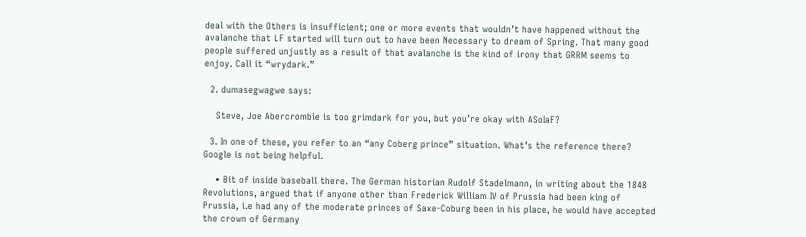deal with the Others is insufficient; one or more events that wouldn’t have happened without the avalanche that LF started will turn out to have been Necessary to dream of Spring. That many good people suffered unjustly as a result of that avalanche is the kind of irony that GRRM seems to enjoy. Call it “wrydark.”

  2. dumasegwagwe says:

    Steve, Joe Abercrombie is too grimdark for you, but you’re okay with ASoIaF?

  3. In one of these, you refer to an “any Coberg prince” situation. What’s the reference there? Google is not being helpful.

    • Bit of inside baseball there. The German historian Rudolf Stadelmann, in writing about the 1848 Revolutions, argued that if anyone other than Frederick William IV of Prussia had been king of Prussia, i.e had any of the moderate princes of Saxe-Coburg been in his place, he would have accepted the crown of Germany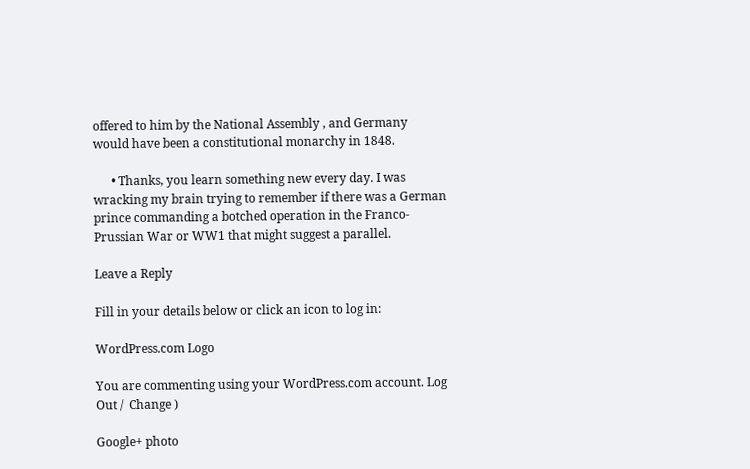offered to him by the National Assembly , and Germany would have been a constitutional monarchy in 1848.

      • Thanks, you learn something new every day. I was wracking my brain trying to remember if there was a German prince commanding a botched operation in the Franco-Prussian War or WW1 that might suggest a parallel.

Leave a Reply

Fill in your details below or click an icon to log in:

WordPress.com Logo

You are commenting using your WordPress.com account. Log Out /  Change )

Google+ photo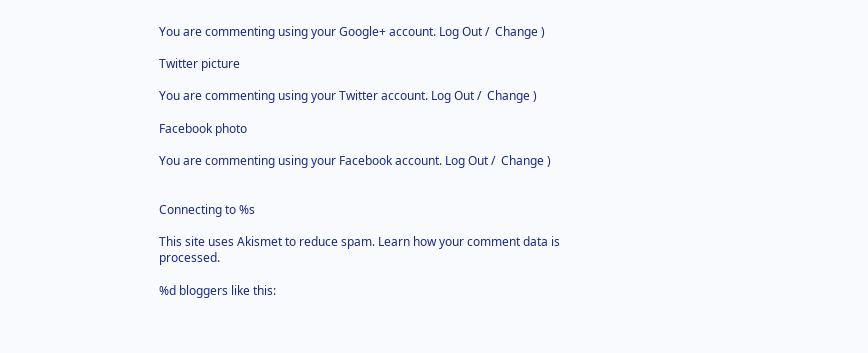You are commenting using your Google+ account. Log Out /  Change )

Twitter picture

You are commenting using your Twitter account. Log Out /  Change )

Facebook photo

You are commenting using your Facebook account. Log Out /  Change )


Connecting to %s

This site uses Akismet to reduce spam. Learn how your comment data is processed.

%d bloggers like this: